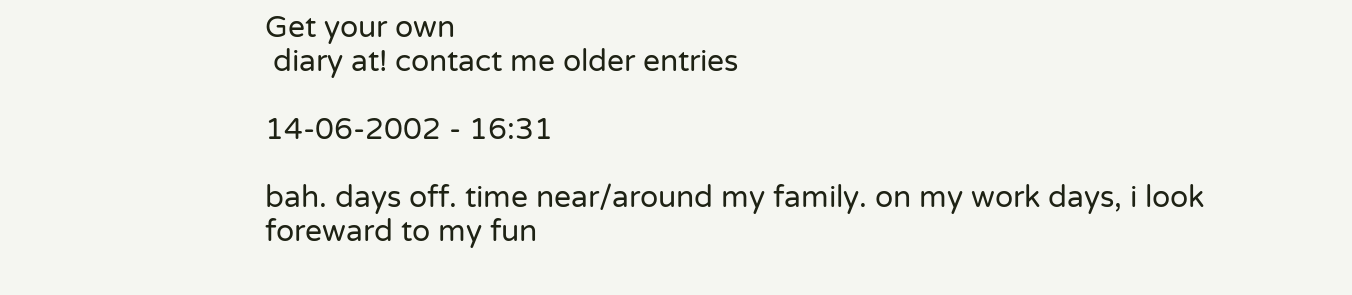Get your own
 diary at! contact me older entries

14-06-2002 - 16:31

bah. days off. time near/around my family. on my work days, i look foreward to my fun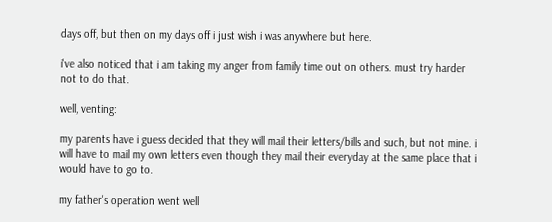days off, but then on my days off i just wish i was anywhere but here.

i've also noticed that i am taking my anger from family time out on others. must try harder not to do that.

well, venting:

my parents have i guess decided that they will mail their letters/bills and such, but not mine. i will have to mail my own letters even though they mail their everyday at the same place that i would have to go to.

my father's operation went well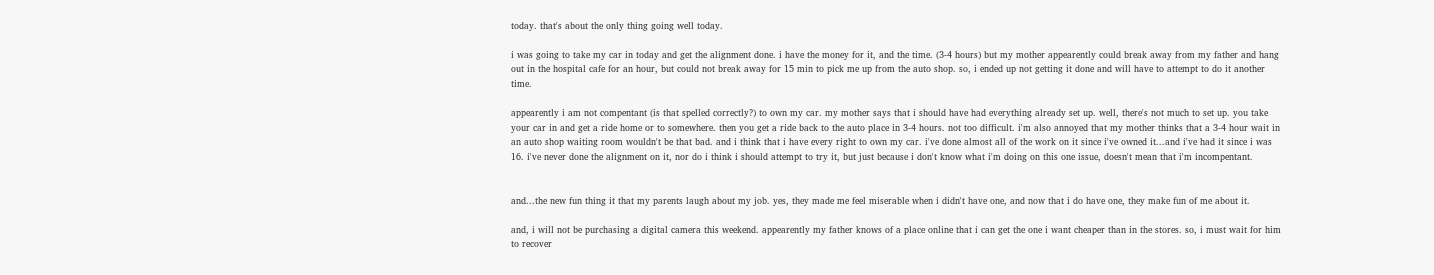today. that's about the only thing going well today.

i was going to take my car in today and get the alignment done. i have the money for it, and the time. (3-4 hours) but my mother appearently could break away from my father and hang out in the hospital cafe for an hour, but could not break away for 15 min to pick me up from the auto shop. so, i ended up not getting it done and will have to attempt to do it another time.

appearently i am not compentant (is that spelled correctly?) to own my car. my mother says that i should have had everything already set up. well, there's not much to set up. you take your car in and get a ride home or to somewhere. then you get a ride back to the auto place in 3-4 hours. not too difficult. i'm also annoyed that my mother thinks that a 3-4 hour wait in an auto shop waiting room wouldn't be that bad. and i think that i have every right to own my car. i've done almost all of the work on it since i've owned it...and i've had it since i was 16. i've never done the alignment on it, nor do i think i should attempt to try it, but just because i don't know what i'm doing on this one issue, doesn't mean that i'm incompentant.


and...the new fun thing it that my parents laugh about my job. yes, they made me feel miserable when i didn't have one, and now that i do have one, they make fun of me about it.

and, i will not be purchasing a digital camera this weekend. appearently my father knows of a place online that i can get the one i want cheaper than in the stores. so, i must wait for him to recover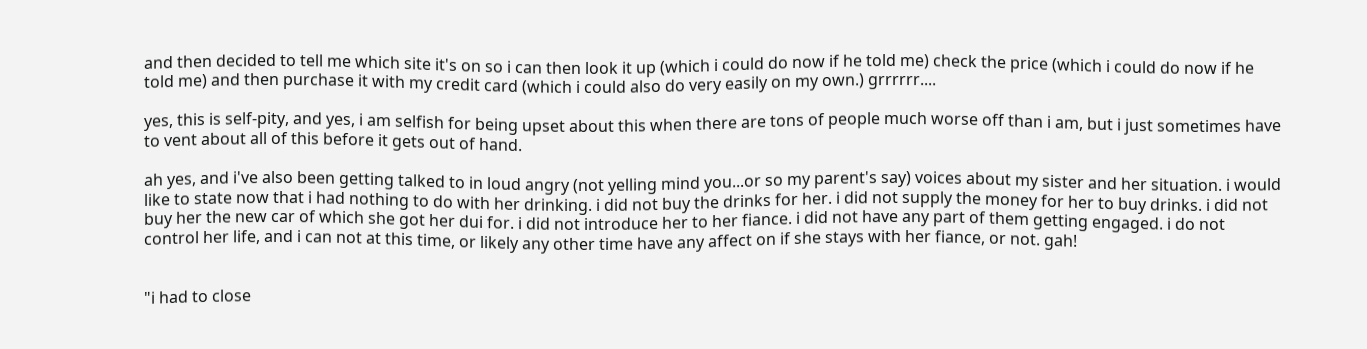and then decided to tell me which site it's on so i can then look it up (which i could do now if he told me) check the price (which i could do now if he told me) and then purchase it with my credit card (which i could also do very easily on my own.) grrrrrr....

yes, this is self-pity, and yes, i am selfish for being upset about this when there are tons of people much worse off than i am, but i just sometimes have to vent about all of this before it gets out of hand.

ah yes, and i've also been getting talked to in loud angry (not yelling mind you...or so my parent's say) voices about my sister and her situation. i would like to state now that i had nothing to do with her drinking. i did not buy the drinks for her. i did not supply the money for her to buy drinks. i did not buy her the new car of which she got her dui for. i did not introduce her to her fiance. i did not have any part of them getting engaged. i do not control her life, and i can not at this time, or likely any other time have any affect on if she stays with her fiance, or not. gah!


"i had to close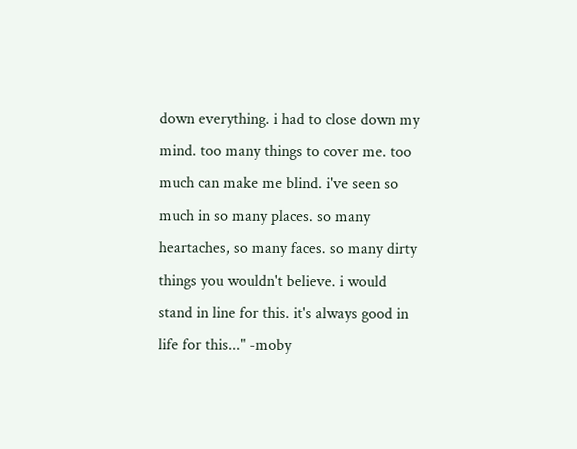down everything. i had to close down my mind. too many things to cover me. too much can make me blind. i've seen so much in so many places. so many heartaches, so many faces. so many dirty things you wouldn't believe. i would stand in line for this. it's always good in life for this..." -moby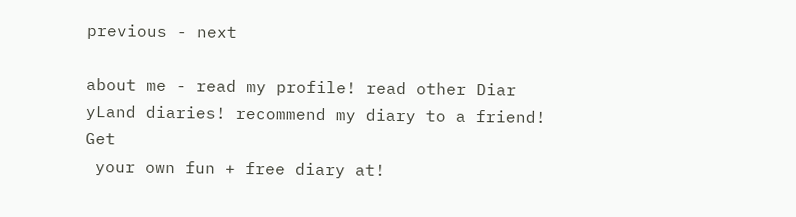previous - next

about me - read my profile! read other Diar
yLand diaries! recommend my diary to a friend! Get
 your own fun + free diary at!